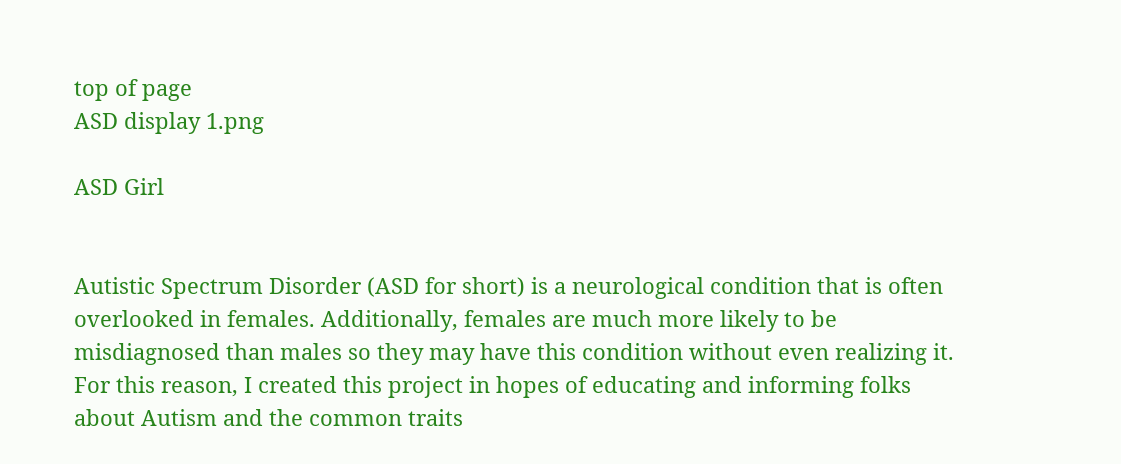top of page
ASD display 1.png

ASD Girl


Autistic Spectrum Disorder (ASD for short) is a neurological condition that is often overlooked in females. Additionally, females are much more likely to be misdiagnosed than males so they may have this condition without even realizing it. For this reason, I created this project in hopes of educating and informing folks about Autism and the common traits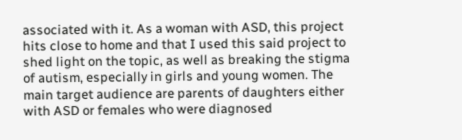associated with it. As a woman with ASD, this project hits close to home and that I used this said project to shed light on the topic, as well as breaking the stigma of autism, especially in girls and young women. The main target audience are parents of daughters either with ASD or females who were diagnosed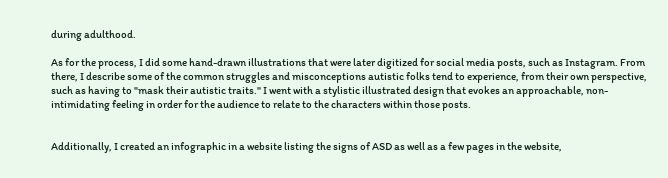during adulthood.

As for the process, I did some hand-drawn illustrations that were later digitized for social media posts, such as Instagram. From there, I describe some of the common struggles and misconceptions autistic folks tend to experience, from their own perspective, such as having to "mask their autistic traits." I went with a stylistic illustrated design that evokes an approachable, non-intimidating feeling in order for the audience to relate to the characters within those posts.


Additionally, I created an infographic in a website listing the signs of ASD as well as a few pages in the website,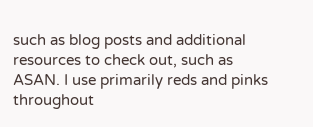such as blog posts and additional resources to check out, such as ASAN. I use primarily reds and pinks throughout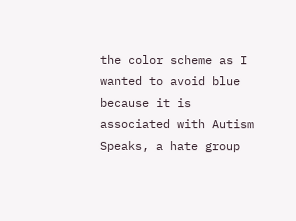the color scheme as I wanted to avoid blue because it is associated with Autism Speaks, a hate group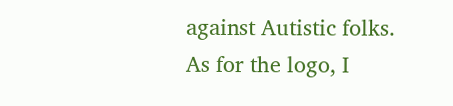against Autistic folks. As for the logo, I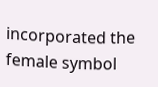incorporated the female symbol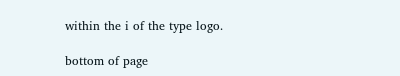within the i of the type logo.

bottom of page